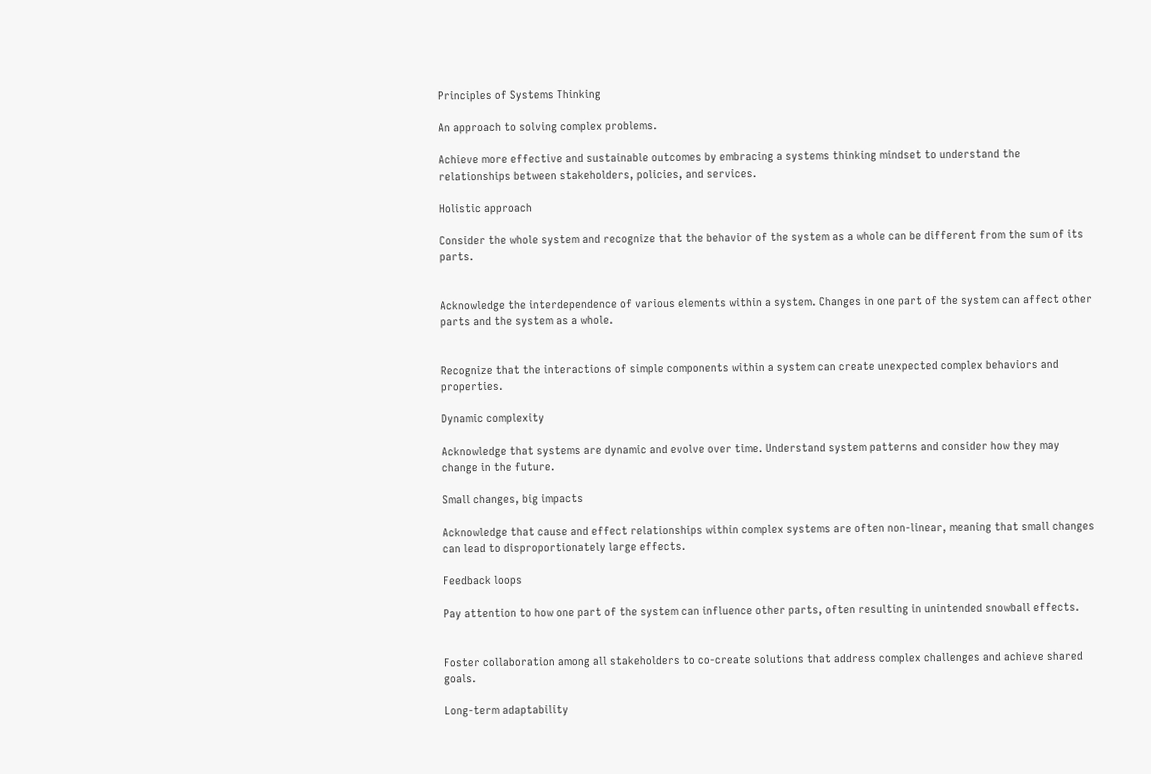Principles of Systems Thinking

An approach to solving complex problems.

Achieve more effective and sustainable outcomes by embracing a systems thinking mindset to understand the relationships between stakeholders, policies, and services.

Holistic approach

Consider the whole system and recognize that the behavior of the system as a whole can be different from the sum of its parts.


Acknowledge the interdependence of various elements within a system. Changes in one part of the system can affect other parts and the system as a whole.


Recognize that the interactions of simple components within a system can create unexpected complex behaviors and properties.

Dynamic complexity

Acknowledge that systems are dynamic and evolve over time. Understand system patterns and consider how they may change in the future.

Small changes, big impacts

Acknowledge that cause and effect relationships within complex systems are often non-linear, meaning that small changes can lead to disproportionately large effects.

Feedback loops

Pay attention to how one part of the system can influence other parts, often resulting in unintended snowball effects.


Foster collaboration among all stakeholders to co-create solutions that address complex challenges and achieve shared goals.

Long-term adaptability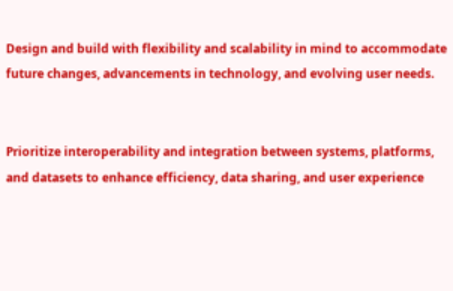Design and build with flexibility and scalability in mind to accommodate future changes, advancements in technology, and evolving user needs.


Prioritize interoperability and integration between systems, platforms, and datasets to enhance efficiency, data sharing, and user experience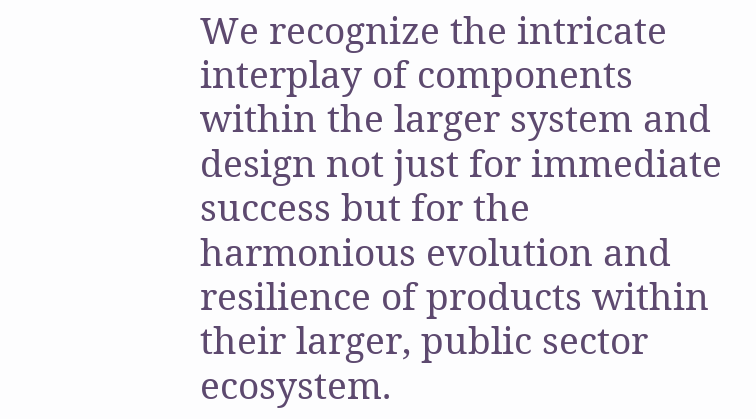We recognize the intricate interplay of components within the larger system and design not just for immediate success but for the harmonious evolution and resilience of products within their larger, public sector ecosystem.